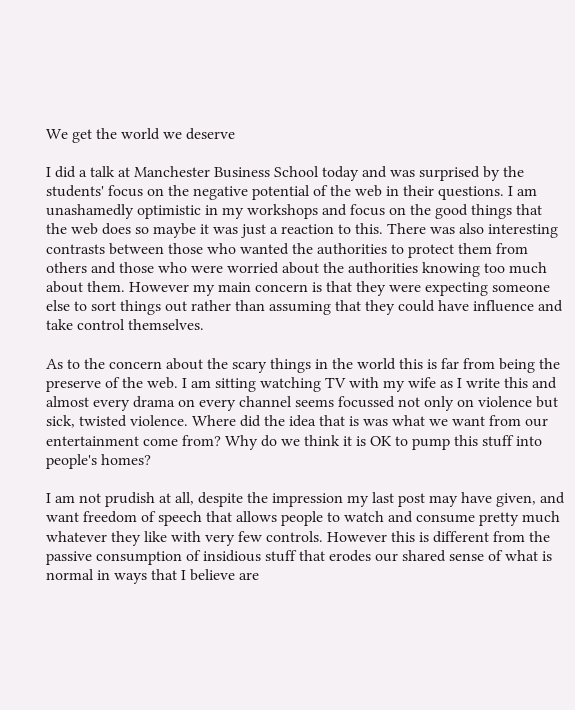We get the world we deserve

I did a talk at Manchester Business School today and was surprised by the students' focus on the negative potential of the web in their questions. I am unashamedly optimistic in my workshops and focus on the good things that the web does so maybe it was just a reaction to this. There was also interesting contrasts between those who wanted the authorities to protect them from others and those who were worried about the authorities knowing too much about them. However my main concern is that they were expecting someone else to sort things out rather than assuming that they could have influence and take control themselves.

As to the concern about the scary things in the world this is far from being the preserve of the web. I am sitting watching TV with my wife as I write this and almost every drama on every channel seems focussed not only on violence but sick, twisted violence. Where did the idea that is was what we want from our entertainment come from? Why do we think it is OK to pump this stuff into people's homes?

I am not prudish at all, despite the impression my last post may have given, and want freedom of speech that allows people to watch and consume pretty much whatever they like with very few controls. However this is different from the passive consumption of insidious stuff that erodes our shared sense of what is normal in ways that I believe are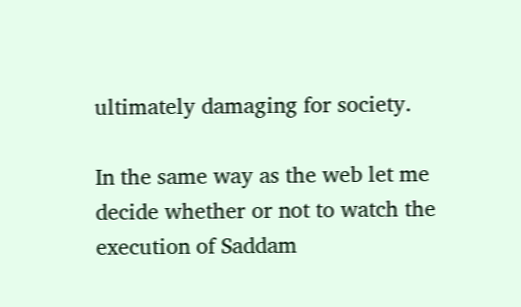ultimately damaging for society.

In the same way as the web let me decide whether or not to watch the execution of Saddam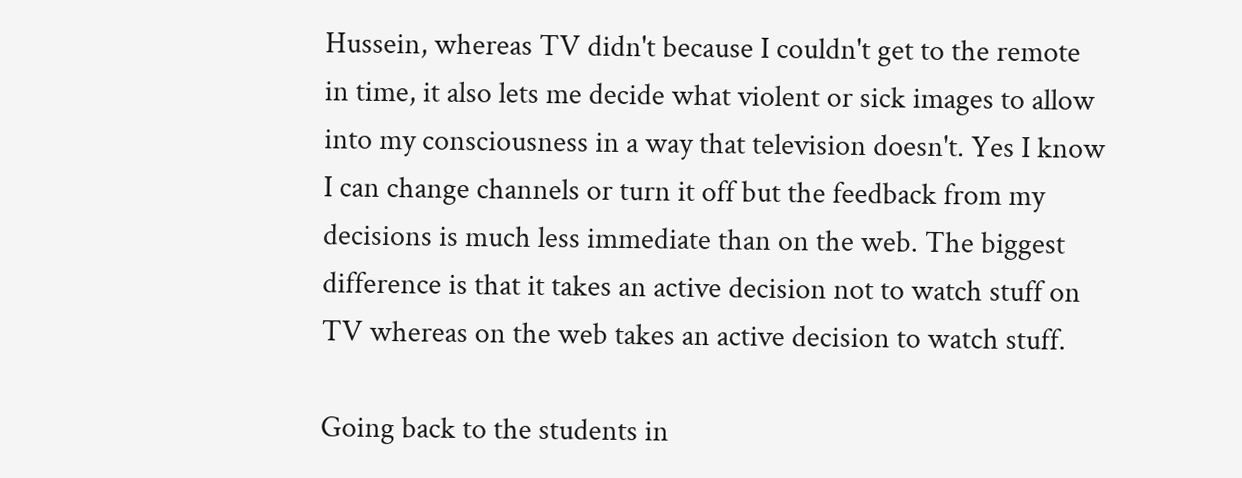Hussein, whereas TV didn't because I couldn't get to the remote in time, it also lets me decide what violent or sick images to allow into my consciousness in a way that television doesn't. Yes I know I can change channels or turn it off but the feedback from my decisions is much less immediate than on the web. The biggest difference is that it takes an active decision not to watch stuff on TV whereas on the web takes an active decision to watch stuff.

Going back to the students in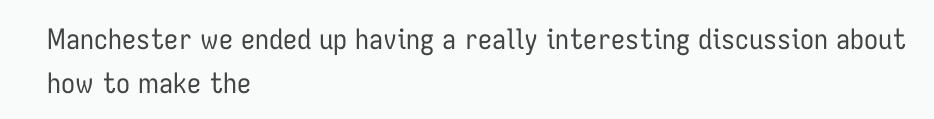Manchester we ended up having a really interesting discussion about how to make the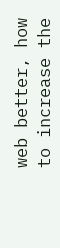web better, how to increase the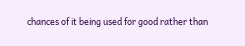chances of it being used for good rather than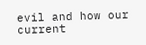evil and how our current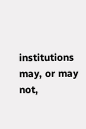institutions may, or may not,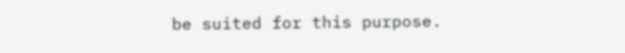be suited for this purpose.